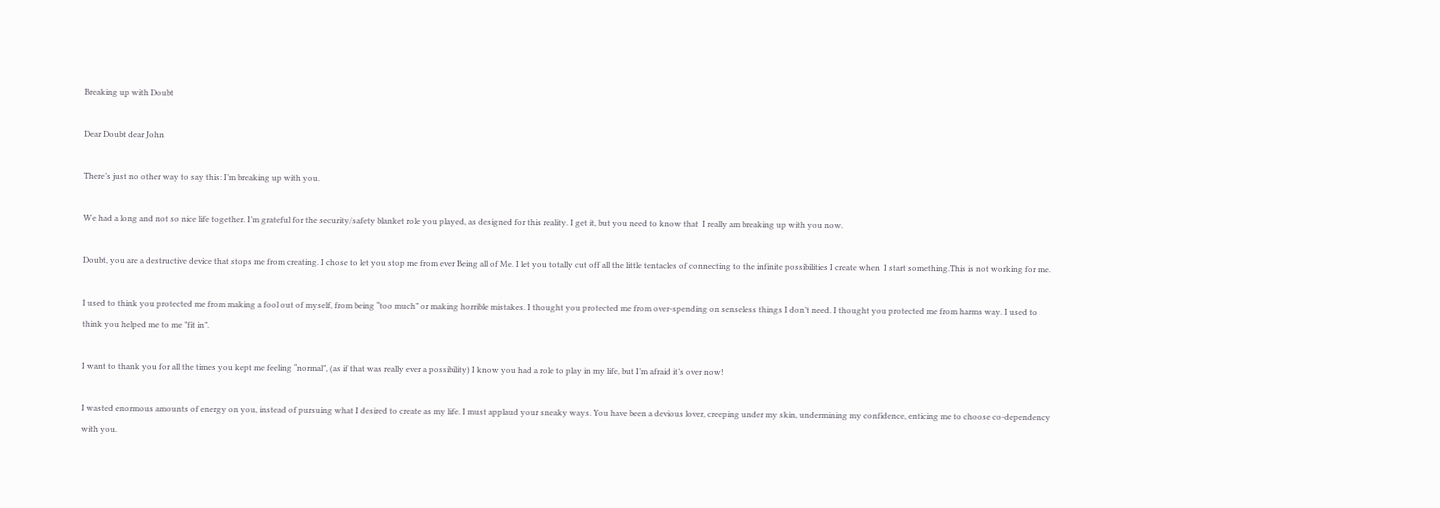Breaking up with Doubt

Dear Doubt dear John

There’s just no other way to say this: I’m breaking up with you.

We had a long and not so nice life together. I’m grateful for the security/safety blanket role you played, as designed for this reality. I get it, but you need to know that  I really am breaking up with you now.

Doubt, you are a destructive device that stops me from creating. I chose to let you stop me from ever Being all of Me. I let you totally cut off all the little tentacles of connecting to the infinite possibilities I create when  I start something.This is not working for me.

I used to think you protected me from making a fool out of myself, from being “too much” or making horrible mistakes. I thought you protected me from over-spending on senseless things I don’t need. I thought you protected me from harms way. I used to think you helped me to me ”fit in”.

I want to thank you for all the times you kept me feeling “normal”, (as if that was really ever a possibility) I know you had a role to play in my life, but I’m afraid it’s over now!

I wasted enormous amounts of energy on you, instead of pursuing what I desired to create as my life. I must applaud your sneaky ways. You have been a devious lover, creeping under my skin, undermining my confidence, enticing me to choose co-dependency with you.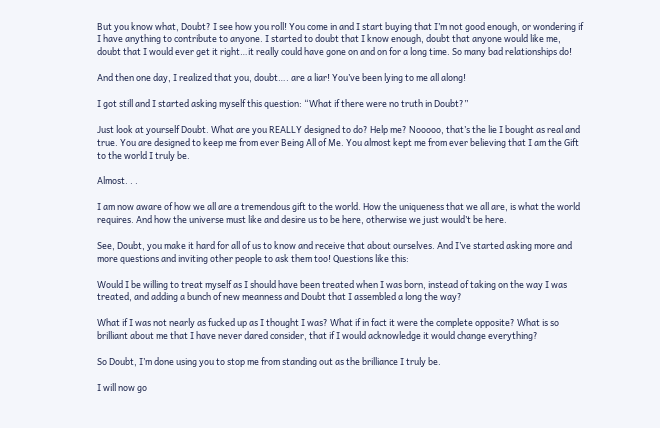But you know what, Doubt? I see how you roll! You come in and I start buying that I’m not good enough, or wondering if I have anything to contribute to anyone. I started to doubt that I know enough, doubt that anyone would like me, doubt that I would ever get it right…it really could have gone on and on for a long time. So many bad relationships do!

And then one day, I realized that you, doubt…. are a liar! You’ve been lying to me all along!

I got still and I started asking myself this question: “What if there were no truth in Doubt?”

Just look at yourself Doubt. What are you REALLY designed to do? Help me? Nooooo, that’s the lie I bought as real and true. You are designed to keep me from ever Being All of Me. You almost kept me from ever believing that I am the Gift to the world I truly be.

Almost. . .

I am now aware of how we all are a tremendous gift to the world. How the uniqueness that we all are, is what the world requires. And how the universe must like and desire us to be here, otherwise we just would’t be here.

See, Doubt, you make it hard for all of us to know and receive that about ourselves. And I’ve started asking more and more questions and inviting other people to ask them too! Questions like this:

Would I be willing to treat myself as I should have been treated when I was born, instead of taking on the way I was treated, and adding a bunch of new meanness and Doubt that I assembled a long the way?

What if I was not nearly as fucked up as I thought I was? What if in fact it were the complete opposite? What is so brilliant about me that I have never dared consider, that if I would acknowledge it would change everything?

So Doubt, I’m done using you to stop me from standing out as the brilliance I truly be.

I will now go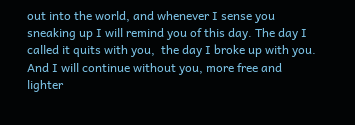out into the world, and whenever I sense you sneaking up I will remind you of this day. The day I called it quits with you,  the day I broke up with you. And I will continue without you, more free and lighter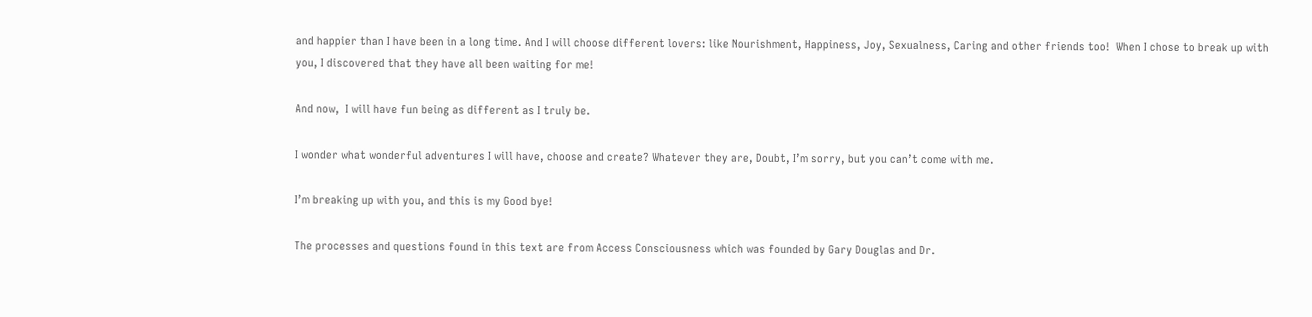and happier than I have been in a long time. And I will choose different lovers: like Nourishment, Happiness, Joy, Sexualness, Caring and other friends too!  When I chose to break up with you, I discovered that they have all been waiting for me!

And now,  I will have fun being as different as I truly be.

I wonder what wonderful adventures I will have, choose and create? Whatever they are, Doubt, I’m sorry, but you can’t come with me.

I’m breaking up with you, and this is my Good bye!

The processes and questions found in this text are from Access Consciousness which was founded by Gary Douglas and Dr.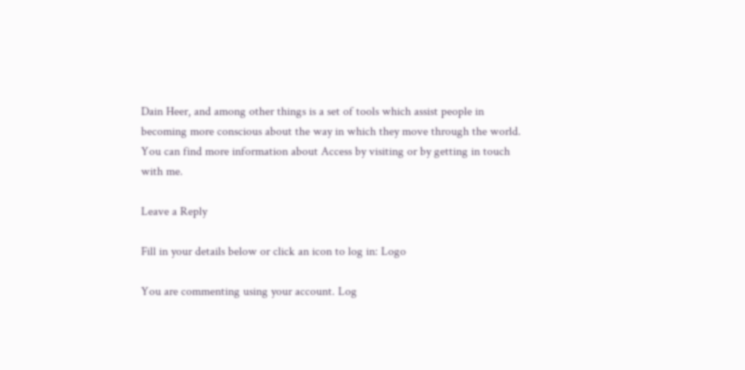Dain Heer, and among other things is a set of tools which assist people in becoming more conscious about the way in which they move through the world. You can find more information about Access by visiting or by getting in touch with me.

Leave a Reply

Fill in your details below or click an icon to log in: Logo

You are commenting using your account. Log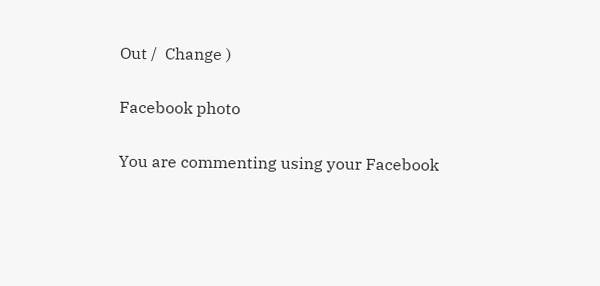Out /  Change )

Facebook photo

You are commenting using your Facebook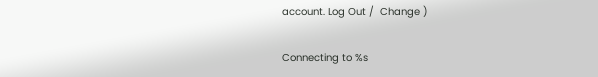account. Log Out /  Change )

Connecting to %s